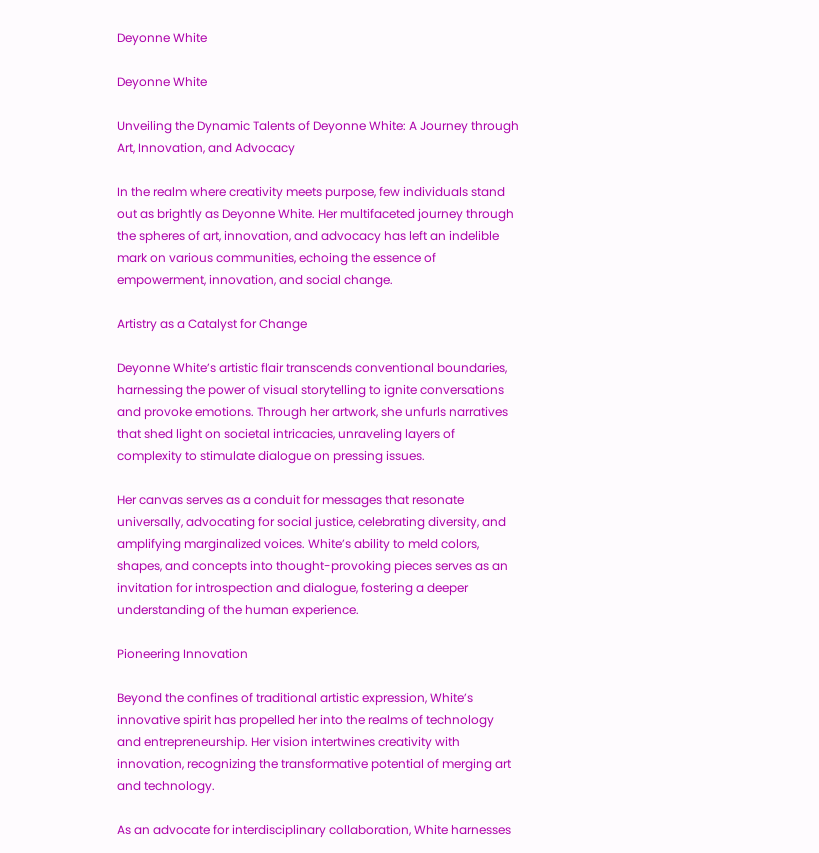Deyonne White

Deyonne White

Unveiling the Dynamic Talents of Deyonne White: A Journey through Art, Innovation, and Advocacy

In the realm where creativity meets purpose, few individuals stand out as brightly as Deyonne White. Her multifaceted journey through the spheres of art, innovation, and advocacy has left an indelible mark on various communities, echoing the essence of empowerment, innovation, and social change.

Artistry as a Catalyst for Change

Deyonne White’s artistic flair transcends conventional boundaries, harnessing the power of visual storytelling to ignite conversations and provoke emotions. Through her artwork, she unfurls narratives that shed light on societal intricacies, unraveling layers of complexity to stimulate dialogue on pressing issues.

Her canvas serves as a conduit for messages that resonate universally, advocating for social justice, celebrating diversity, and amplifying marginalized voices. White’s ability to meld colors, shapes, and concepts into thought-provoking pieces serves as an invitation for introspection and dialogue, fostering a deeper understanding of the human experience.

Pioneering Innovation

Beyond the confines of traditional artistic expression, White’s innovative spirit has propelled her into the realms of technology and entrepreneurship. Her vision intertwines creativity with innovation, recognizing the transformative potential of merging art and technology.

As an advocate for interdisciplinary collaboration, White harnesses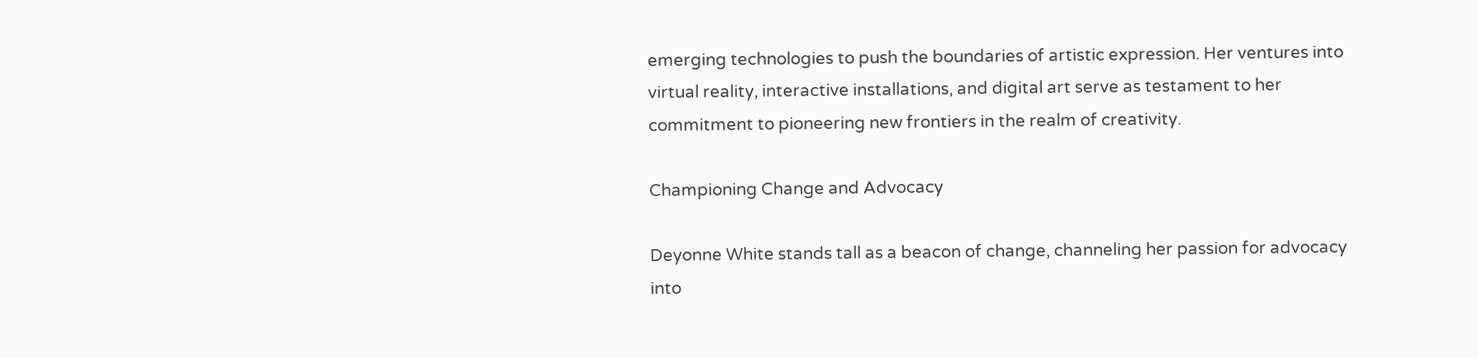emerging technologies to push the boundaries of artistic expression. Her ventures into virtual reality, interactive installations, and digital art serve as testament to her commitment to pioneering new frontiers in the realm of creativity.

Championing Change and Advocacy

Deyonne White stands tall as a beacon of change, channeling her passion for advocacy into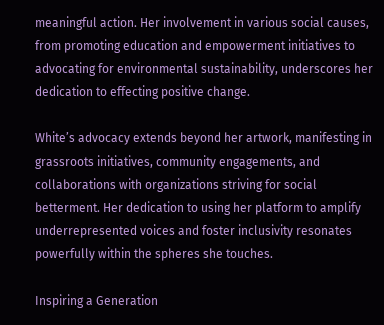meaningful action. Her involvement in various social causes, from promoting education and empowerment initiatives to advocating for environmental sustainability, underscores her dedication to effecting positive change.

White’s advocacy extends beyond her artwork, manifesting in grassroots initiatives, community engagements, and collaborations with organizations striving for social betterment. Her dedication to using her platform to amplify underrepresented voices and foster inclusivity resonates powerfully within the spheres she touches.

Inspiring a Generation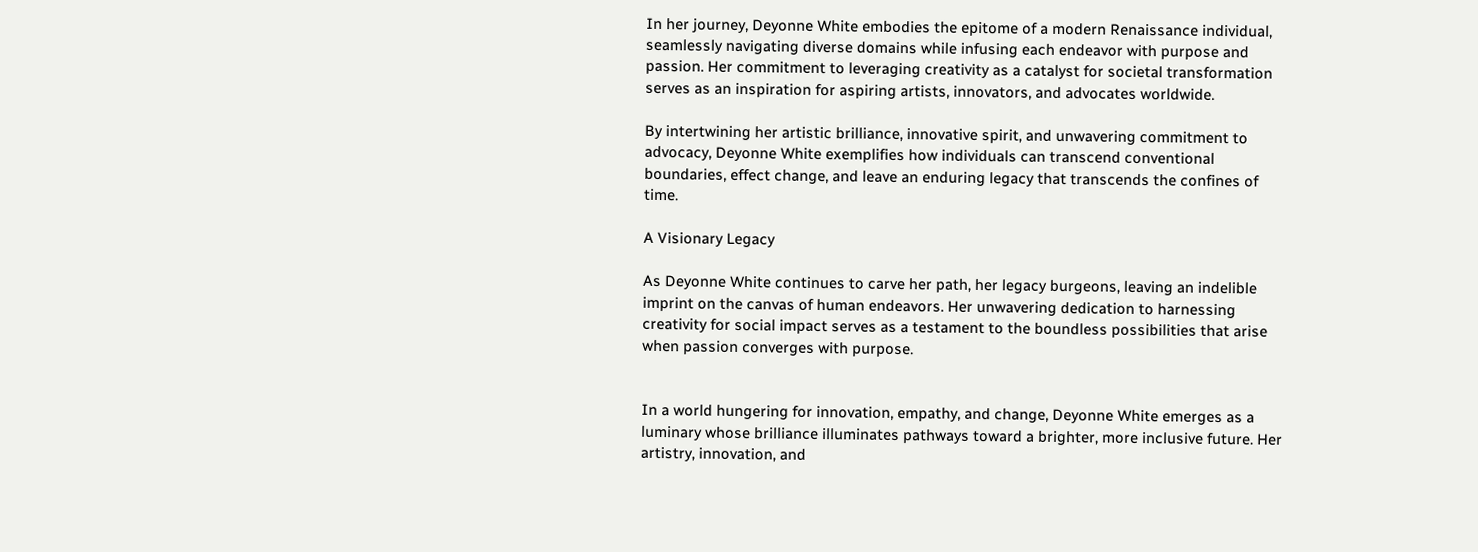In her journey, Deyonne White embodies the epitome of a modern Renaissance individual, seamlessly navigating diverse domains while infusing each endeavor with purpose and passion. Her commitment to leveraging creativity as a catalyst for societal transformation serves as an inspiration for aspiring artists, innovators, and advocates worldwide.

By intertwining her artistic brilliance, innovative spirit, and unwavering commitment to advocacy, Deyonne White exemplifies how individuals can transcend conventional boundaries, effect change, and leave an enduring legacy that transcends the confines of time.

A Visionary Legacy

As Deyonne White continues to carve her path, her legacy burgeons, leaving an indelible imprint on the canvas of human endeavors. Her unwavering dedication to harnessing creativity for social impact serves as a testament to the boundless possibilities that arise when passion converges with purpose.


In a world hungering for innovation, empathy, and change, Deyonne White emerges as a luminary whose brilliance illuminates pathways toward a brighter, more inclusive future. Her artistry, innovation, and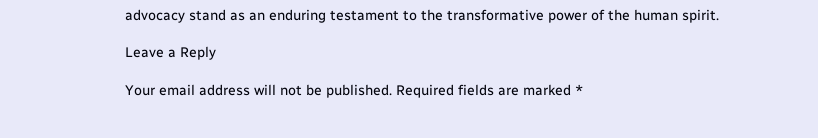advocacy stand as an enduring testament to the transformative power of the human spirit.

Leave a Reply

Your email address will not be published. Required fields are marked *